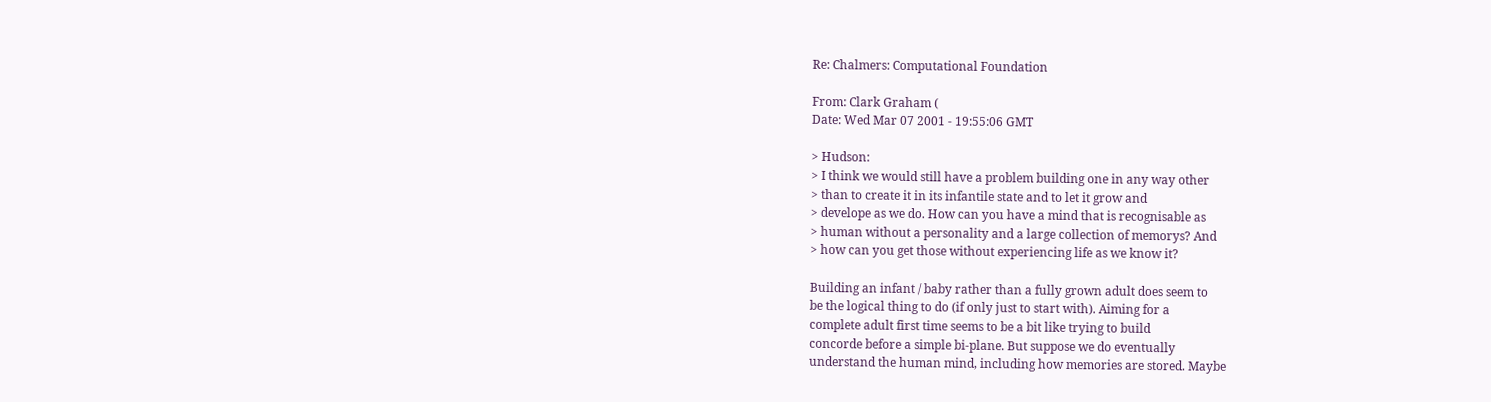Re: Chalmers: Computational Foundation

From: Clark Graham (
Date: Wed Mar 07 2001 - 19:55:06 GMT

> Hudson:
> I think we would still have a problem building one in any way other
> than to create it in its infantile state and to let it grow and
> develope as we do. How can you have a mind that is recognisable as
> human without a personality and a large collection of memorys? And
> how can you get those without experiencing life as we know it?

Building an infant / baby rather than a fully grown adult does seem to
be the logical thing to do (if only just to start with). Aiming for a
complete adult first time seems to be a bit like trying to build
concorde before a simple bi-plane. But suppose we do eventually
understand the human mind, including how memories are stored. Maybe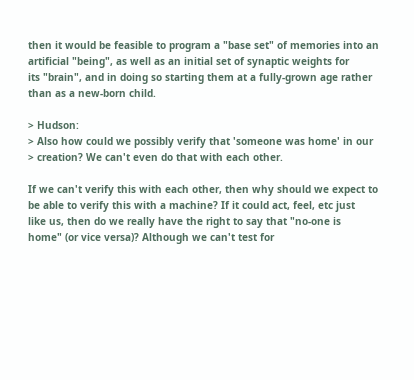then it would be feasible to program a "base set" of memories into an
artificial "being", as well as an initial set of synaptic weights for
its "brain", and in doing so starting them at a fully-grown age rather
than as a new-born child.

> Hudson:
> Also how could we possibly verify that 'someone was home' in our
> creation? We can't even do that with each other.

If we can't verify this with each other, then why should we expect to
be able to verify this with a machine? If it could act, feel, etc just
like us, then do we really have the right to say that "no-one is
home" (or vice versa)? Although we can't test for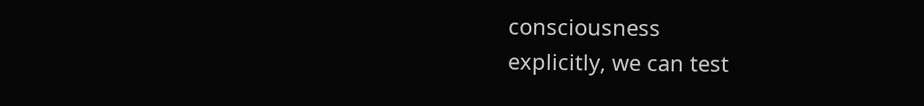consciousness
explicitly, we can test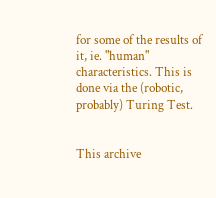for some of the results of it, ie. "human"
characteristics. This is done via the (robotic, probably) Turing Test.


This archive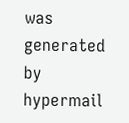was generated by hypermail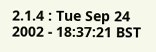2.1.4 : Tue Sep 24 2002 - 18:37:21 BST